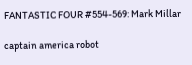FANTASTIC FOUR #554-569: Mark Millar

captain america robot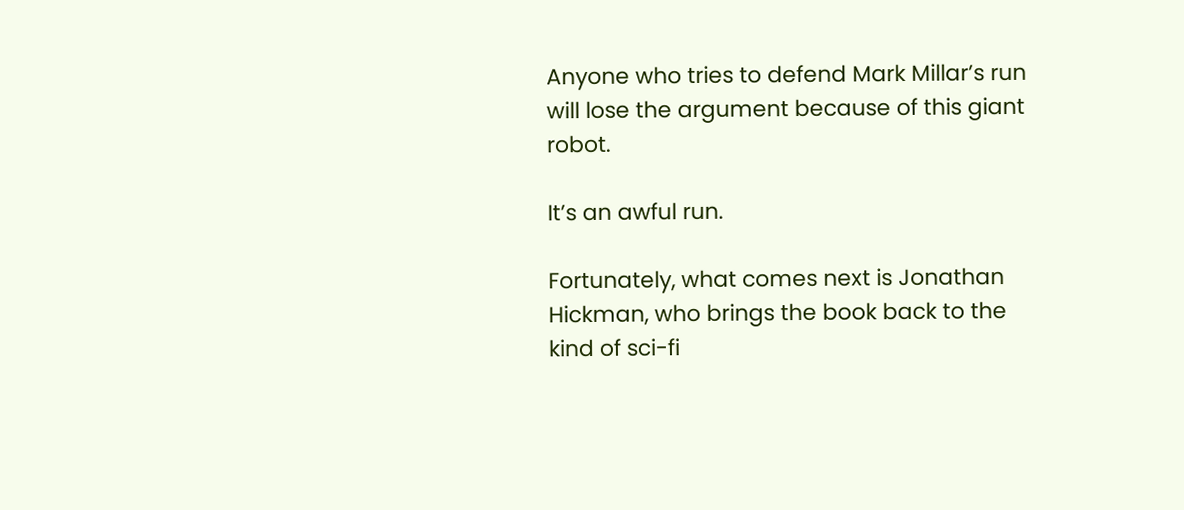Anyone who tries to defend Mark Millar’s run will lose the argument because of this giant robot.

It’s an awful run.

Fortunately, what comes next is Jonathan Hickman, who brings the book back to the kind of sci-fi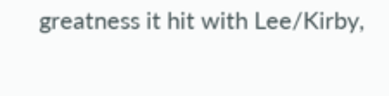greatness it hit with Lee/Kirby,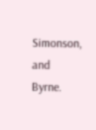Simonson, and Byrne.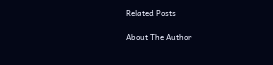Related Posts

About The Author